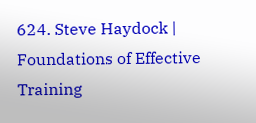624. Steve Haydock | Foundations of Effective Training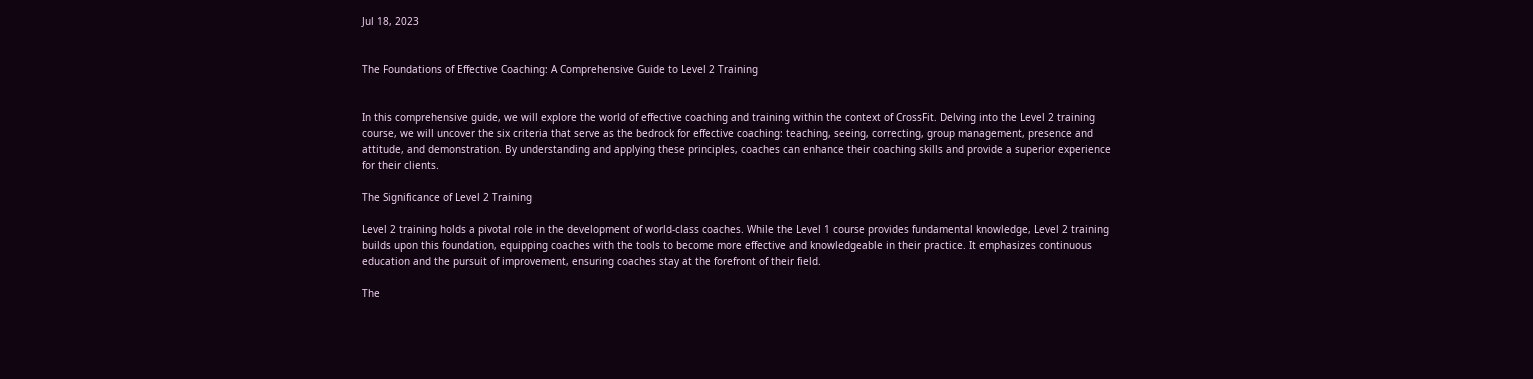Jul 18, 2023


The Foundations of Effective Coaching: A Comprehensive Guide to Level 2 Training


In this comprehensive guide, we will explore the world of effective coaching and training within the context of CrossFit. Delving into the Level 2 training course, we will uncover the six criteria that serve as the bedrock for effective coaching: teaching, seeing, correcting, group management, presence and attitude, and demonstration. By understanding and applying these principles, coaches can enhance their coaching skills and provide a superior experience for their clients.

The Significance of Level 2 Training

Level 2 training holds a pivotal role in the development of world-class coaches. While the Level 1 course provides fundamental knowledge, Level 2 training builds upon this foundation, equipping coaches with the tools to become more effective and knowledgeable in their practice. It emphasizes continuous education and the pursuit of improvement, ensuring coaches stay at the forefront of their field.

The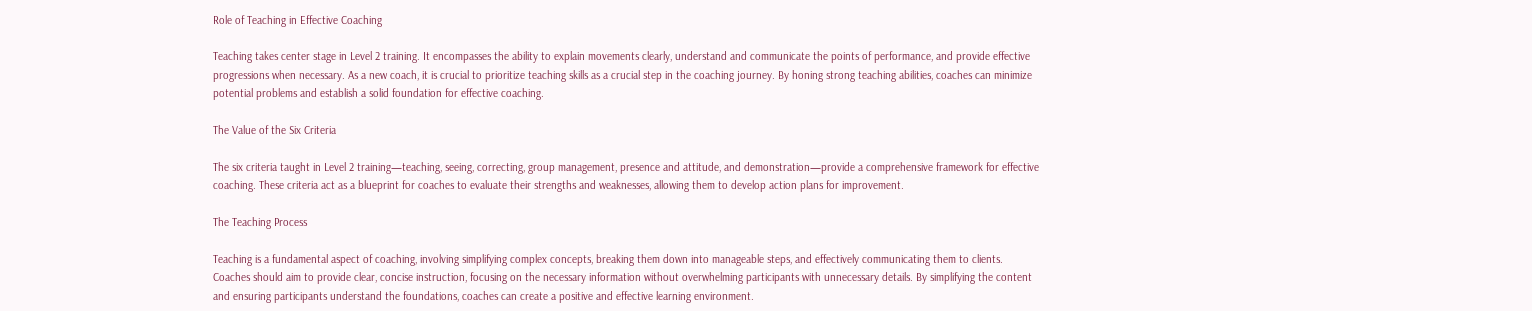Role of Teaching in Effective Coaching

Teaching takes center stage in Level 2 training. It encompasses the ability to explain movements clearly, understand and communicate the points of performance, and provide effective progressions when necessary. As a new coach, it is crucial to prioritize teaching skills as a crucial step in the coaching journey. By honing strong teaching abilities, coaches can minimize potential problems and establish a solid foundation for effective coaching.

The Value of the Six Criteria

The six criteria taught in Level 2 training—teaching, seeing, correcting, group management, presence and attitude, and demonstration—provide a comprehensive framework for effective coaching. These criteria act as a blueprint for coaches to evaluate their strengths and weaknesses, allowing them to develop action plans for improvement.

The Teaching Process

Teaching is a fundamental aspect of coaching, involving simplifying complex concepts, breaking them down into manageable steps, and effectively communicating them to clients. Coaches should aim to provide clear, concise instruction, focusing on the necessary information without overwhelming participants with unnecessary details. By simplifying the content and ensuring participants understand the foundations, coaches can create a positive and effective learning environment.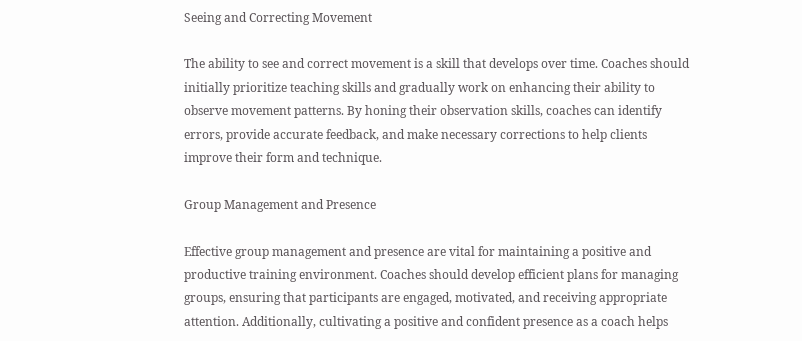Seeing and Correcting Movement

The ability to see and correct movement is a skill that develops over time. Coaches should initially prioritize teaching skills and gradually work on enhancing their ability to observe movement patterns. By honing their observation skills, coaches can identify errors, provide accurate feedback, and make necessary corrections to help clients improve their form and technique.

Group Management and Presence

Effective group management and presence are vital for maintaining a positive and productive training environment. Coaches should develop efficient plans for managing groups, ensuring that participants are engaged, motivated, and receiving appropriate attention. Additionally, cultivating a positive and confident presence as a coach helps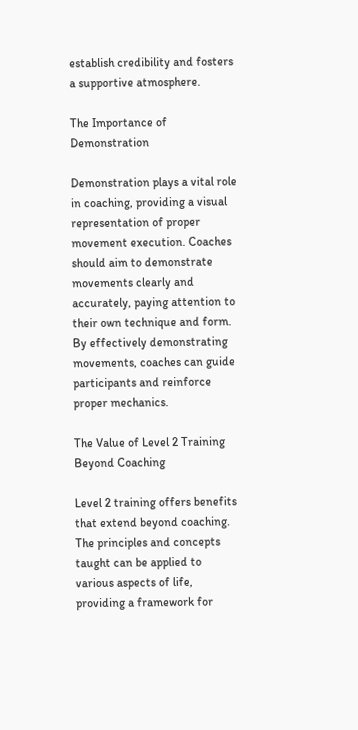establish credibility and fosters a supportive atmosphere.

The Importance of Demonstration

Demonstration plays a vital role in coaching, providing a visual representation of proper movement execution. Coaches should aim to demonstrate movements clearly and accurately, paying attention to their own technique and form. By effectively demonstrating movements, coaches can guide participants and reinforce proper mechanics.

The Value of Level 2 Training Beyond Coaching

Level 2 training offers benefits that extend beyond coaching. The principles and concepts taught can be applied to various aspects of life, providing a framework for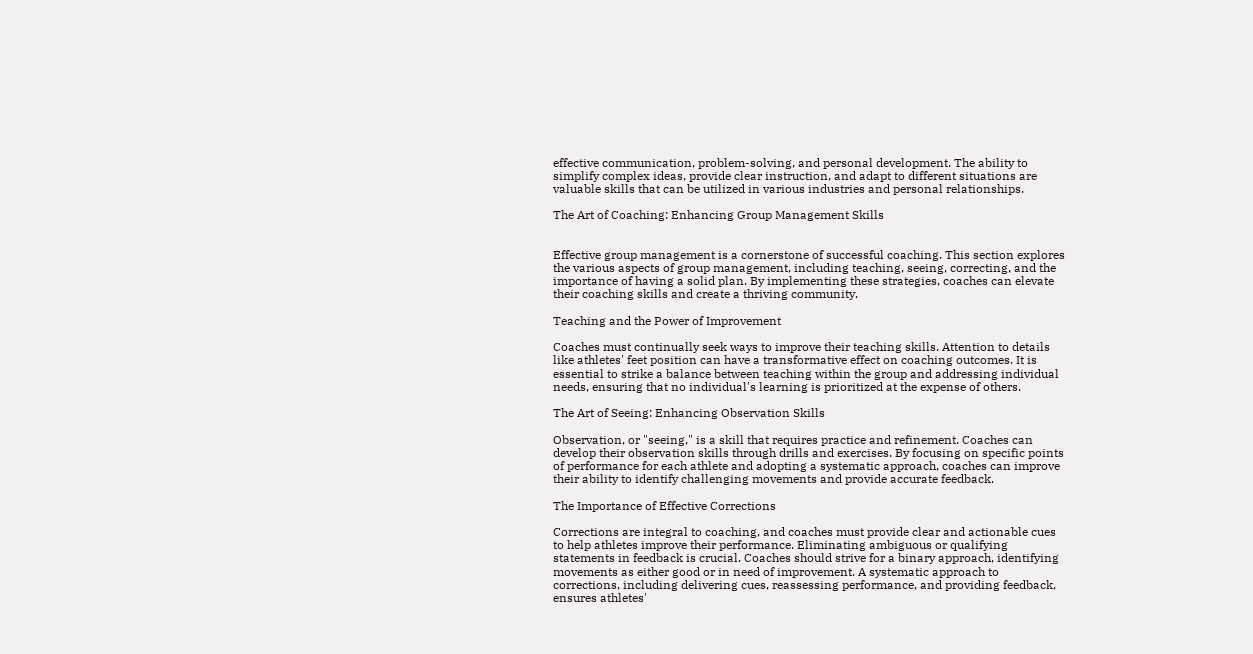effective communication, problem-solving, and personal development. The ability to simplify complex ideas, provide clear instruction, and adapt to different situations are valuable skills that can be utilized in various industries and personal relationships.

The Art of Coaching: Enhancing Group Management Skills


Effective group management is a cornerstone of successful coaching. This section explores the various aspects of group management, including teaching, seeing, correcting, and the importance of having a solid plan. By implementing these strategies, coaches can elevate their coaching skills and create a thriving community.

Teaching and the Power of Improvement

Coaches must continually seek ways to improve their teaching skills. Attention to details like athletes' feet position can have a transformative effect on coaching outcomes. It is essential to strike a balance between teaching within the group and addressing individual needs, ensuring that no individual's learning is prioritized at the expense of others.

The Art of Seeing: Enhancing Observation Skills

Observation, or "seeing," is a skill that requires practice and refinement. Coaches can develop their observation skills through drills and exercises. By focusing on specific points of performance for each athlete and adopting a systematic approach, coaches can improve their ability to identify challenging movements and provide accurate feedback.

The Importance of Effective Corrections

Corrections are integral to coaching, and coaches must provide clear and actionable cues to help athletes improve their performance. Eliminating ambiguous or qualifying statements in feedback is crucial. Coaches should strive for a binary approach, identifying movements as either good or in need of improvement. A systematic approach to corrections, including delivering cues, reassessing performance, and providing feedback, ensures athletes'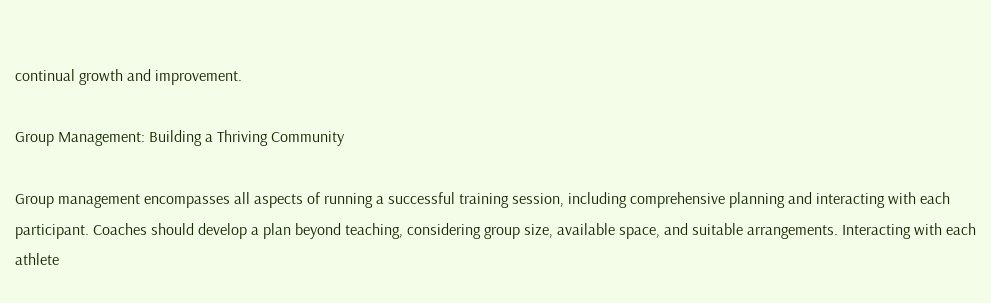continual growth and improvement.

Group Management: Building a Thriving Community

Group management encompasses all aspects of running a successful training session, including comprehensive planning and interacting with each participant. Coaches should develop a plan beyond teaching, considering group size, available space, and suitable arrangements. Interacting with each athlete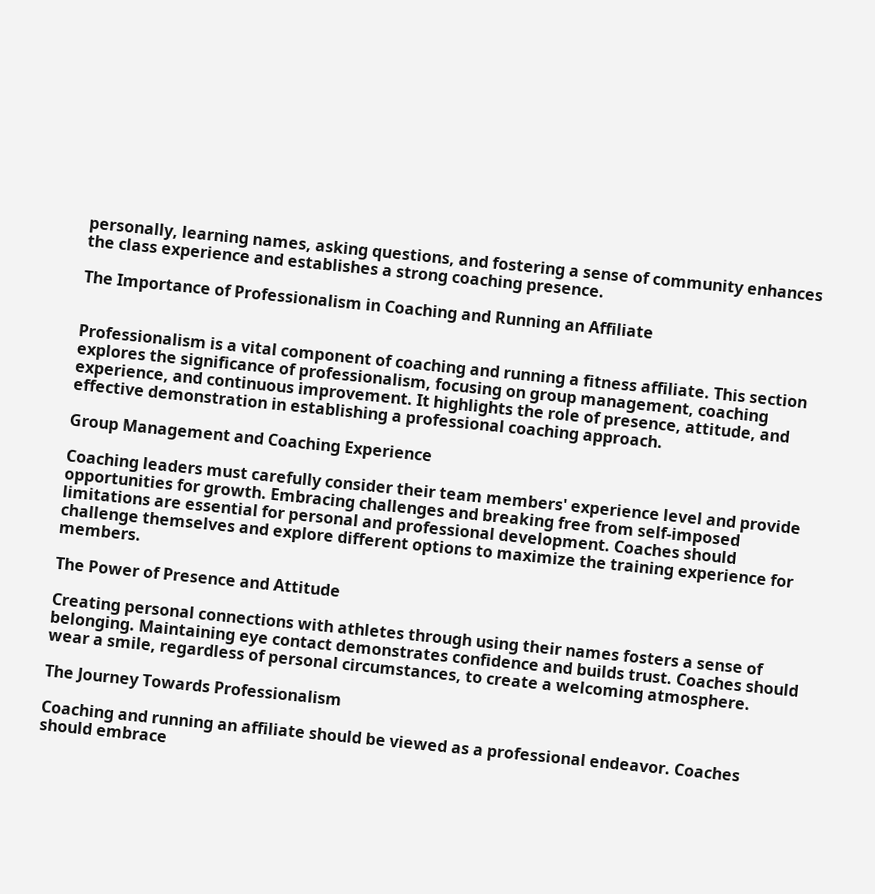personally, learning names, asking questions, and fostering a sense of community enhances the class experience and establishes a strong coaching presence.

The Importance of Professionalism in Coaching and Running an Affiliate


Professionalism is a vital component of coaching and running a fitness affiliate. This section explores the significance of professionalism, focusing on group management, coaching experience, and continuous improvement. It highlights the role of presence, attitude, and effective demonstration in establishing a professional coaching approach.

Group Management and Coaching Experience

Coaching leaders must carefully consider their team members' experience level and provide opportunities for growth. Embracing challenges and breaking free from self-imposed limitations are essential for personal and professional development. Coaches should challenge themselves and explore different options to maximize the training experience for members.

The Power of Presence and Attitude

Creating personal connections with athletes through using their names fosters a sense of belonging. Maintaining eye contact demonstrates confidence and builds trust. Coaches should wear a smile, regardless of personal circumstances, to create a welcoming atmosphere.

The Journey Towards Professionalism

Coaching and running an affiliate should be viewed as a professional endeavor. Coaches should embrace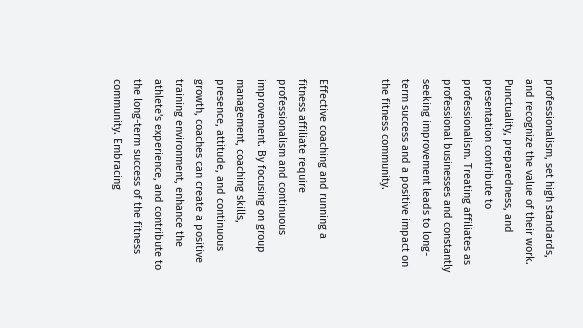professionalism, set high standards, and recognize the value of their work. Punctuality, preparedness, and presentation contribute to professionalism. Treating affiliates as professional businesses and constantly seeking improvement leads to long-term success and a positive impact on the fitness community.


Effective coaching and running a fitness affiliate require professionalism and continuous improvement. By focusing on group management, coaching skills, presence, attitude, and continuous growth, coaches can create a positive training environment, enhance the athlete's experience, and contribute to the long-term success of the fitness community. Embracing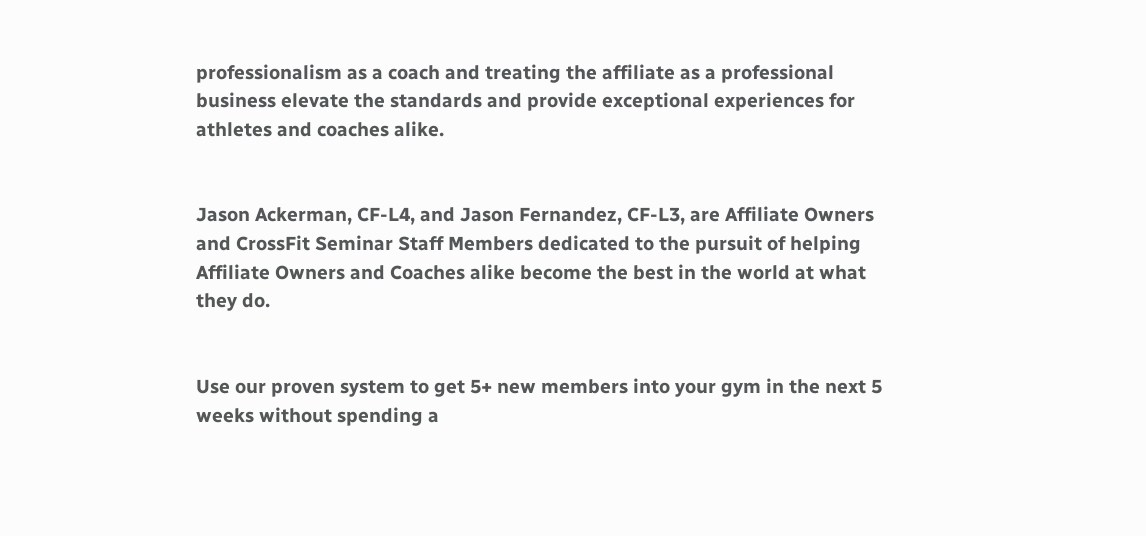professionalism as a coach and treating the affiliate as a professional business elevate the standards and provide exceptional experiences for athletes and coaches alike.


Jason Ackerman, CF-L4, and Jason Fernandez, CF-L3, are Affiliate Owners and CrossFit Seminar Staff Members dedicated to the pursuit of helping Affiliate Owners and Coaches alike become the best in the world at what they do.


Use our proven system to get 5+ new members into your gym in the next 5 weeks without spending a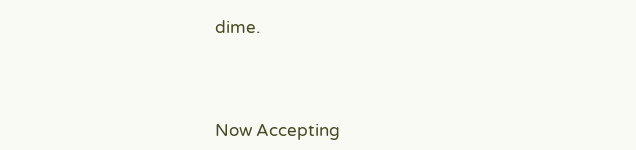dime.



Now Accepting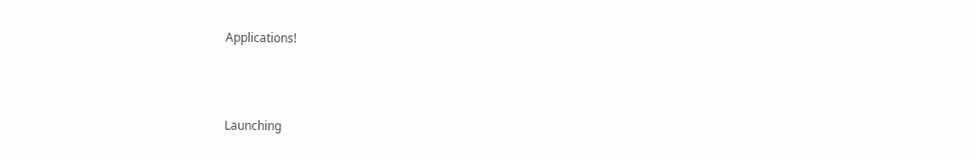Applications!



Launching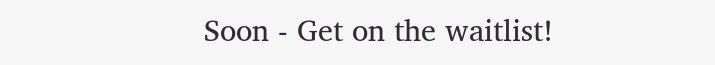Soon - Get on the waitlist!